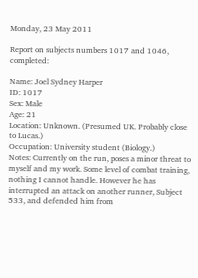Monday, 23 May 2011

Report on subjects numbers 1017 and 1046, completed:

Name: Joel Sydney Harper
ID: 1017
Sex: Male
Age: 21
Location: Unknown. (Presumed UK. Probably close to Lucas.)
Occupation: University student (Biology.)
Notes: Currently on the run, poses a minor threat to myself and my work. Some level of combat training, nothing I cannot handle. However he has interrupted an attack on another runner, Subject 533, and defended him from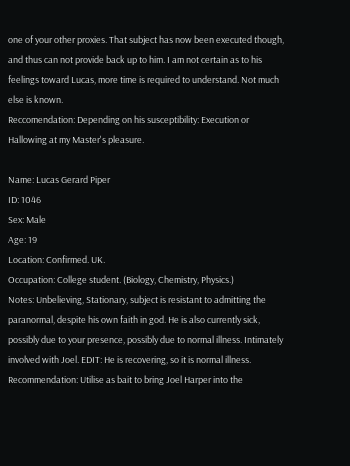one of your other proxies. That subject has now been executed though, and thus can not provide back up to him. I am not certain as to his feelings toward Lucas, more time is required to understand. Not much else is known.
Reccomendation: Depending on his susceptibility: Execution or Hallowing at my Master's pleasure.

Name: Lucas Gerard Piper
ID: 1046
Sex: Male
Age: 19
Location: Confirmed. UK.
Occupation: College student. (Biology, Chemistry, Physics.)
Notes: Unbelieving, Stationary, subject is resistant to admitting the paranormal, despite his own faith in god. He is also currently sick, possibly due to your presence, possibly due to normal illness. Intimately involved with Joel. EDIT: He is recovering, so it is normal illness.
Recommendation: Utilise as bait to bring Joel Harper into the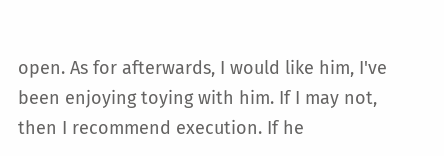open. As for afterwards, I would like him, I've been enjoying toying with him. If I may not, then I recommend execution. If he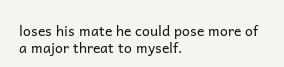loses his mate he could pose more of a major threat to myself.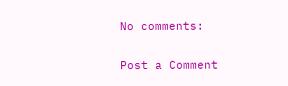No comments:

Post a Comment